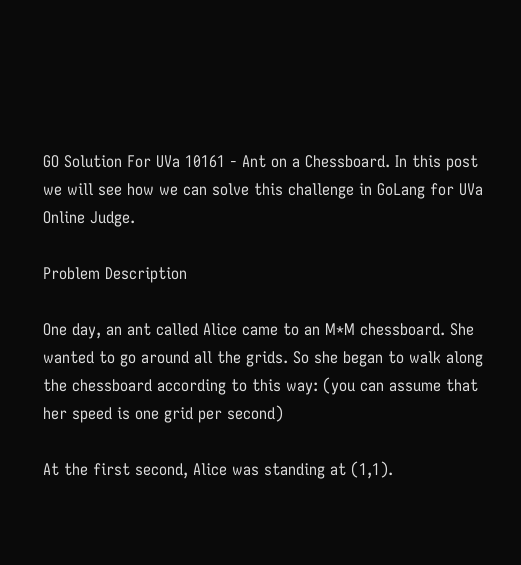GO Solution For UVa 10161 - Ant on a Chessboard. In this post we will see how we can solve this challenge in GoLang for UVa Online Judge.

Problem Description

One day, an ant called Alice came to an M*M chessboard. She wanted to go around all the grids. So she began to walk along the chessboard according to this way: (you can assume that her speed is one grid per second)

At the first second, Alice was standing at (1,1).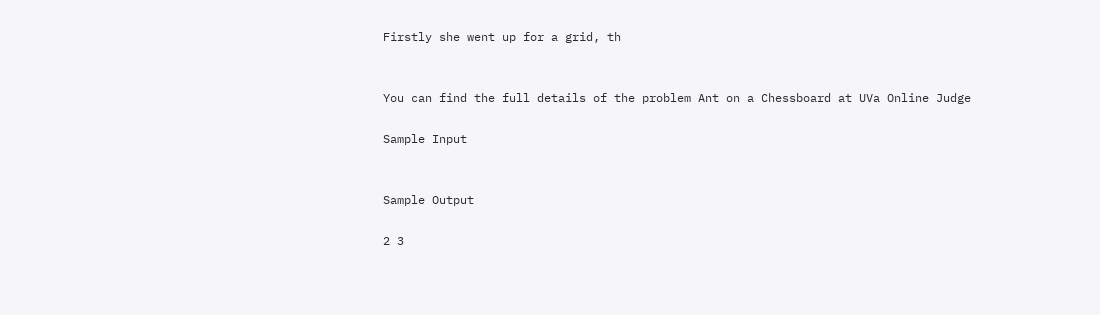Firstly she went up for a grid, th


You can find the full details of the problem Ant on a Chessboard at UVa Online Judge

Sample Input


Sample Output

2 3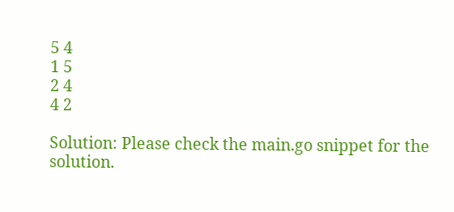5 4
1 5
2 4
4 2

Solution: Please check the main.go snippet for the solution.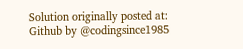Solution originally posted at: Github by @codingsince1985